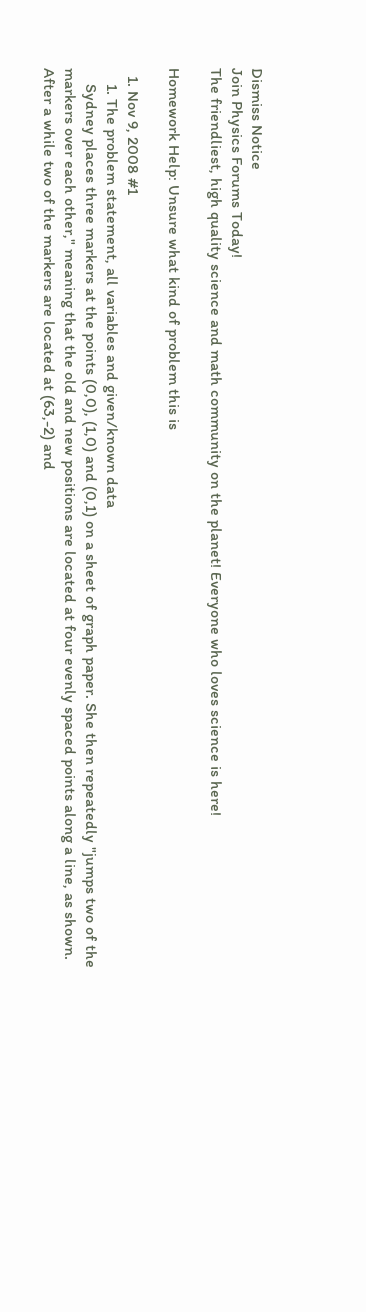Dismiss Notice
Join Physics Forums Today!
The friendliest, high quality science and math community on the planet! Everyone who loves science is here!

Homework Help: Unsure what kind of problem this is

  1. Nov 9, 2008 #1
    1. The problem statement, all variables and given/known data
    Sydney places three markers at the points (0,0), (1,0) and (0,1) on a sheet of graph paper. She then repeatedly "jumps two of the markers over each other," meaning that the old and new positions are located at four evenly spaced points along a line, as shown. After a while two of the markers are located at (63,-2) and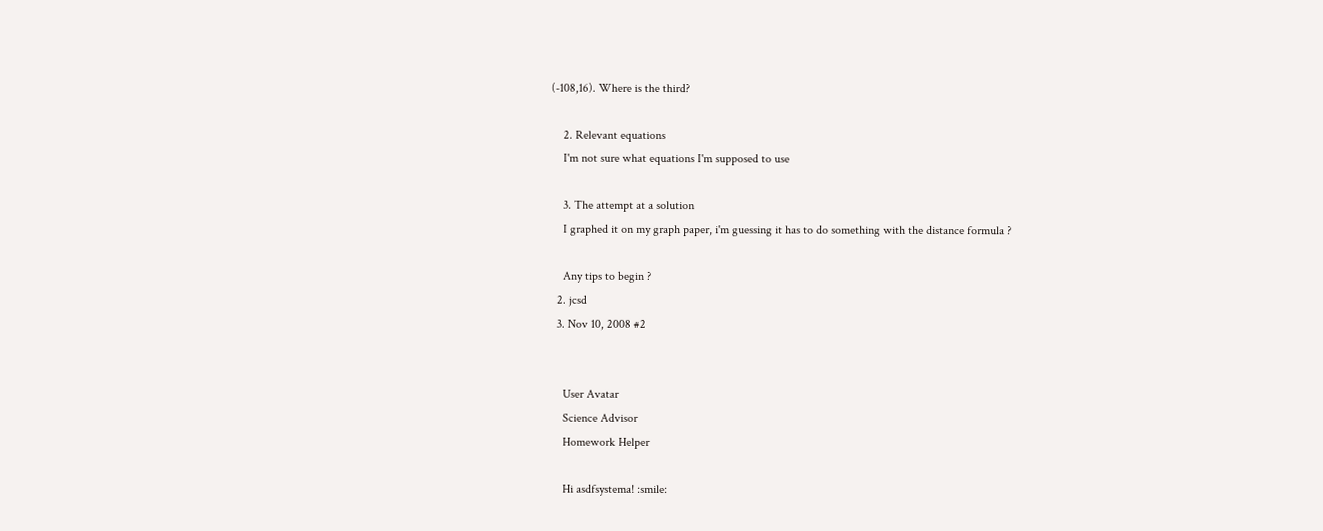(-108,16). Where is the third?

    2. Relevant equations
    I'm not sure what equations I'm supposed to use

    3. The attempt at a solution
    I graphed it on my graph paper, i'm guessing it has to do something with the distance formula ?

    Any tips to begin ?
  2. jcsd
  3. Nov 10, 2008 #2


    User Avatar
    Science Advisor
    Homework Helper

    Hi asdfsystema! :smile: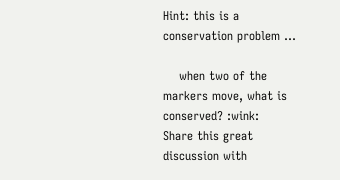Hint: this is a conservation problem …

    when two of the markers move, what is conserved? :wink:
Share this great discussion with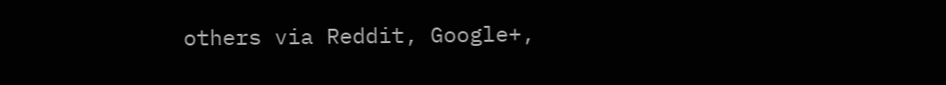others via Reddit, Google+,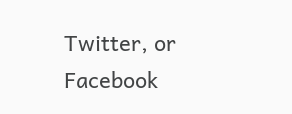Twitter, or Facebook